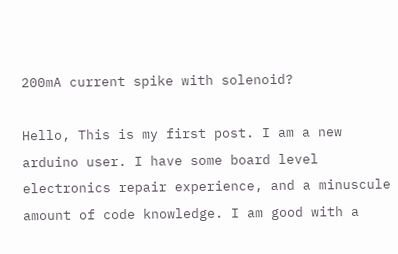200mA current spike with solenoid?

Hello, This is my first post. I am a new arduino user. I have some board level electronics repair experience, and a minuscule amount of code knowledge. I am good with a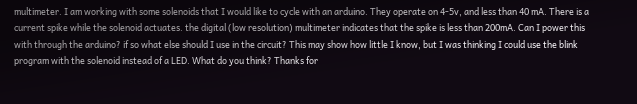multimeter. I am working with some solenoids that I would like to cycle with an arduino. They operate on 4-5v, and less than 40 mA. There is a current spike while the solenoid actuates. the digital (low resolution) multimeter indicates that the spike is less than 200mA. Can I power this with through the arduino? if so what else should I use in the circuit? This may show how little I know, but I was thinking I could use the blink program with the solenoid instead of a LED. What do you think? Thanks for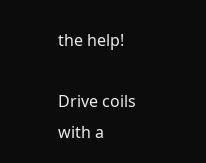the help!

Drive coils with a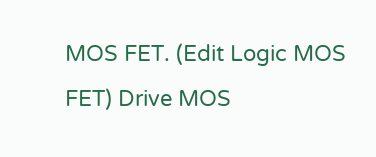MOS FET. (Edit Logic MOS FET) Drive MOS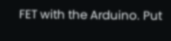FET with the Arduino. Put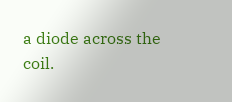a diode across the coil.